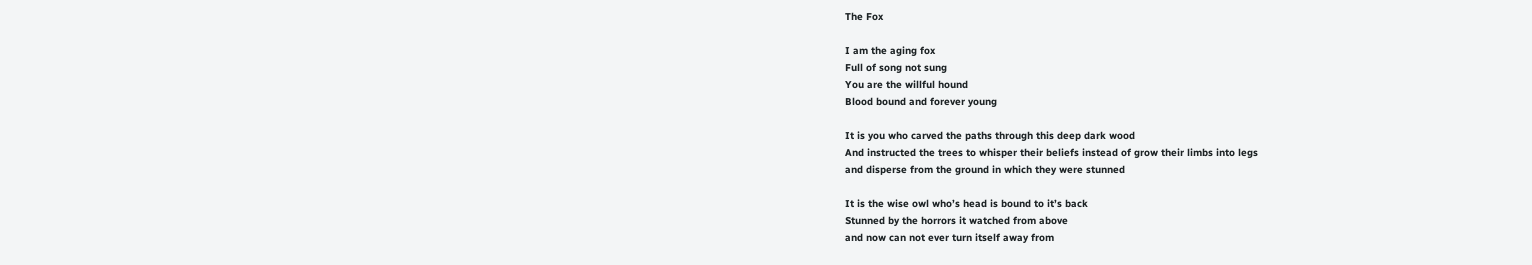The Fox

I am the aging fox
Full of song not sung
You are the willful hound
Blood bound and forever young

It is you who carved the paths through this deep dark wood
And instructed the trees to whisper their beliefs instead of grow their limbs into legs
and disperse from the ground in which they were stunned

It is the wise owl who’s head is bound to it’s back
Stunned by the horrors it watched from above
and now can not ever turn itself away from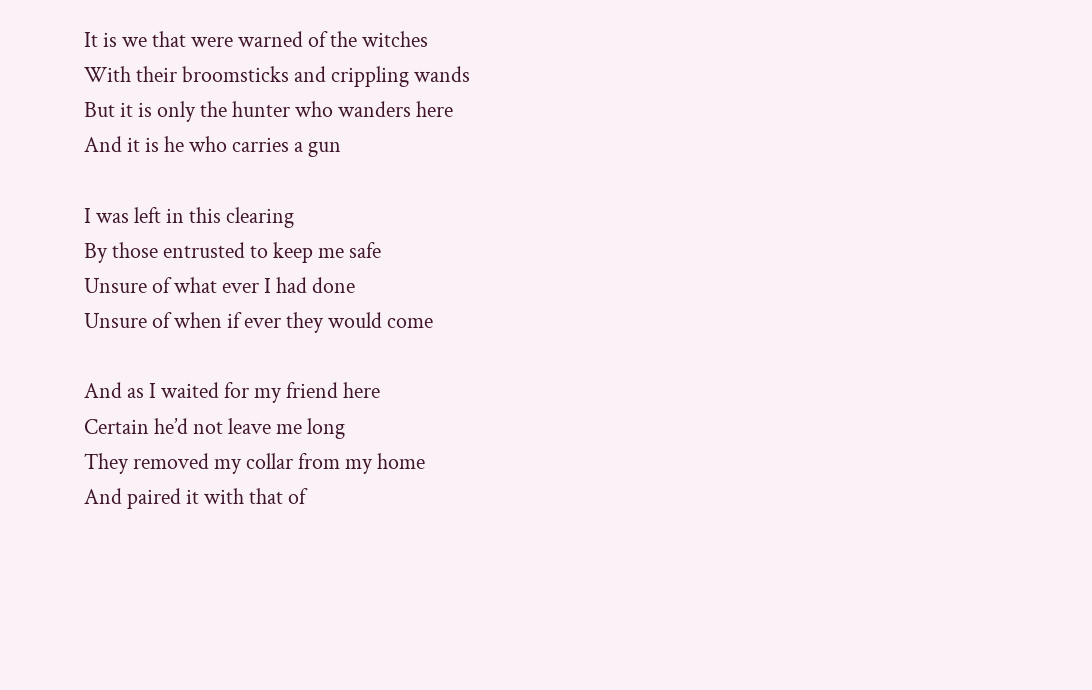It is we that were warned of the witches
With their broomsticks and crippling wands
But it is only the hunter who wanders here
And it is he who carries a gun

I was left in this clearing
By those entrusted to keep me safe
Unsure of what ever I had done
Unsure of when if ever they would come

And as I waited for my friend here
Certain he’d not leave me long
They removed my collar from my home
And paired it with that of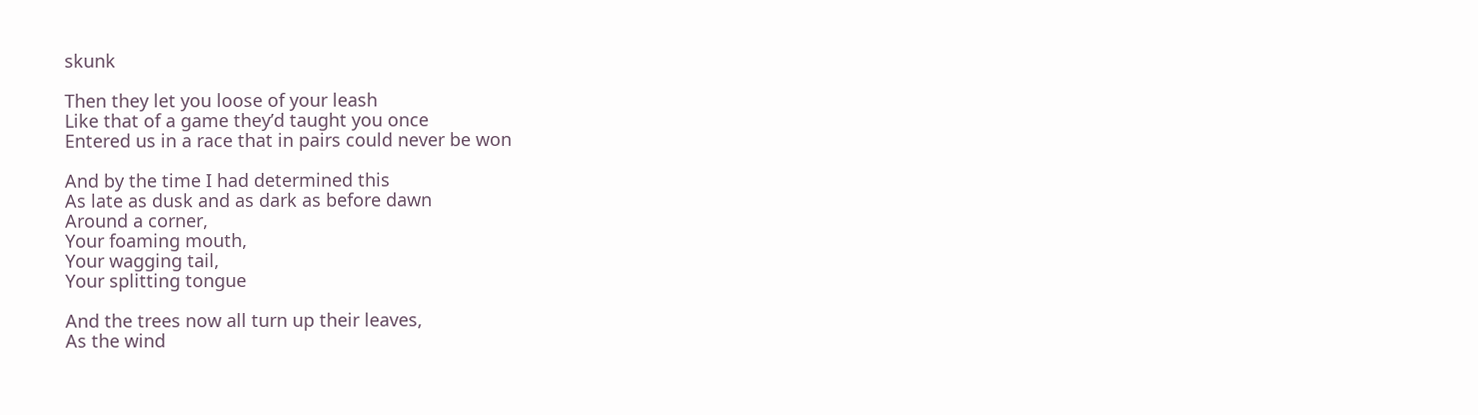skunk

Then they let you loose of your leash
Like that of a game they’d taught you once
Entered us in a race that in pairs could never be won

And by the time I had determined this
As late as dusk and as dark as before dawn
Around a corner,
Your foaming mouth,
Your wagging tail,
Your splitting tongue

And the trees now all turn up their leaves,
As the wind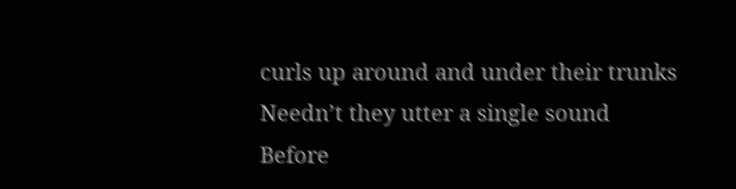curls up around and under their trunks
Needn’t they utter a single sound
Before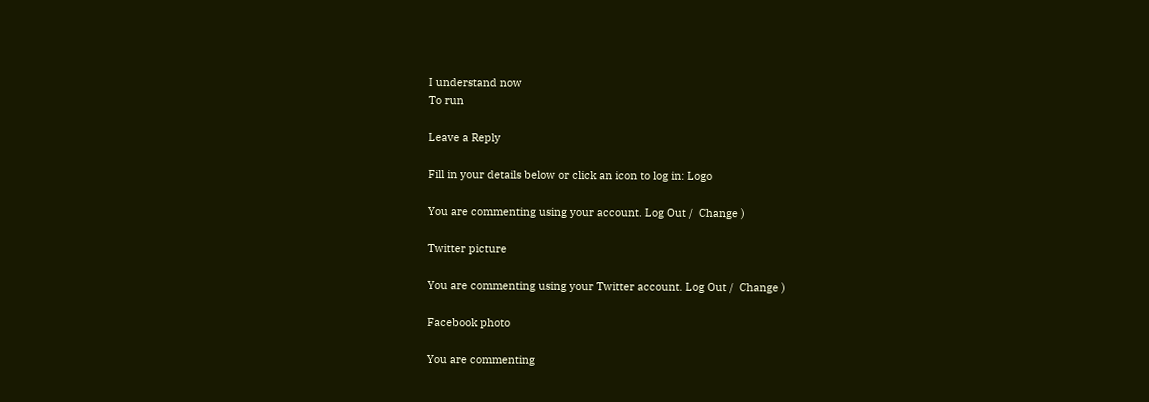I understand now
To run

Leave a Reply

Fill in your details below or click an icon to log in: Logo

You are commenting using your account. Log Out /  Change )

Twitter picture

You are commenting using your Twitter account. Log Out /  Change )

Facebook photo

You are commenting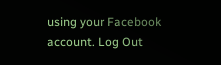using your Facebook account. Log Out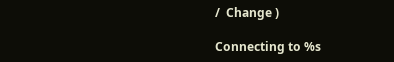/  Change )

Connecting to %s